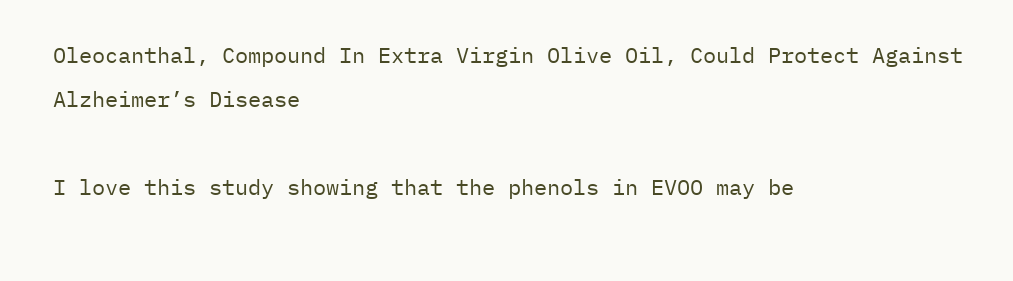Oleocanthal, Compound In Extra Virgin Olive Oil, Could Protect Against Alzheimer’s Disease

I love this study showing that the phenols in EVOO may be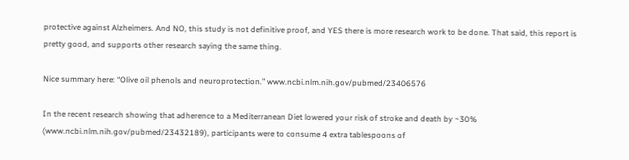protective against Alzheimers. And NO, this study is not definitive proof, and YES there is more research work to be done. That said, this report is pretty good, and supports other research saying the same thing.

Nice summary here: “Olive oil phenols and neuroprotection.” www.ncbi.nlm.nih.gov/pubmed/23406576

In the recent research showing that adherence to a Mediterranean Diet lowered your risk of stroke and death by ~30% (www.ncbi.nlm.nih.gov/pubmed/23432189), participants were to consume 4 extra tablespoons of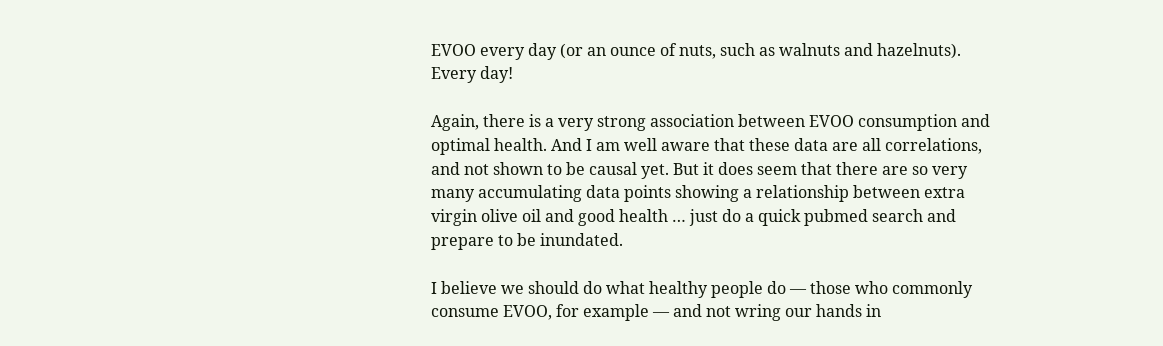EVOO every day (or an ounce of nuts, such as walnuts and hazelnuts). Every day!

Again, there is a very strong association between EVOO consumption and optimal health. And I am well aware that these data are all correlations, and not shown to be causal yet. But it does seem that there are so very many accumulating data points showing a relationship between extra virgin olive oil and good health … just do a quick pubmed search and prepare to be inundated.

I believe we should do what healthy people do — those who commonly consume EVOO, for example — and not wring our hands in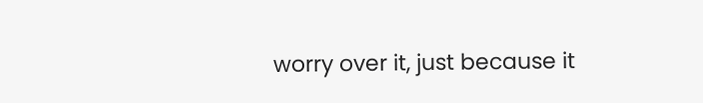worry over it, just because it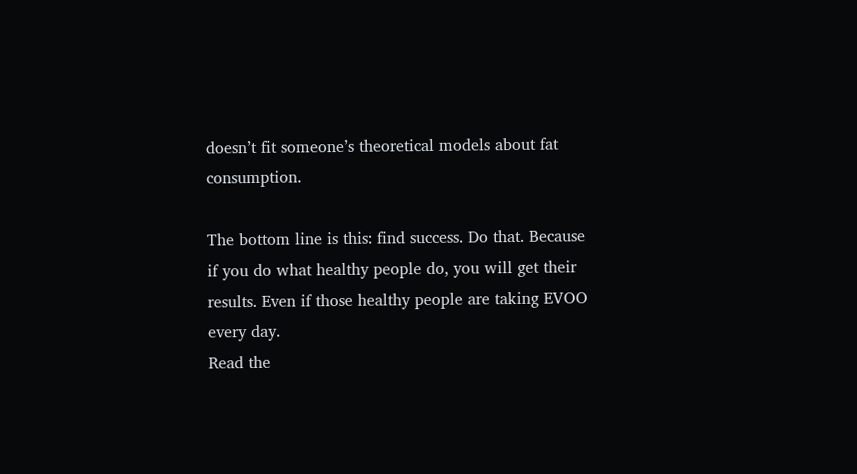doesn’t fit someone’s theoretical models about fat consumption.

The bottom line is this: find success. Do that. Because if you do what healthy people do, you will get their results. Even if those healthy people are taking EVOO every day.
Read the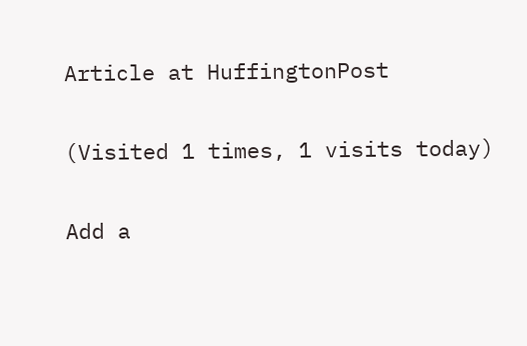Article at HuffingtonPost

(Visited 1 times, 1 visits today)

Add a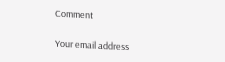Comment

Your email address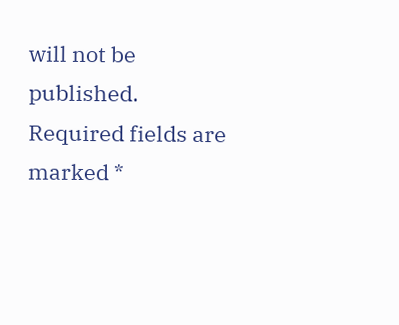will not be published. Required fields are marked *